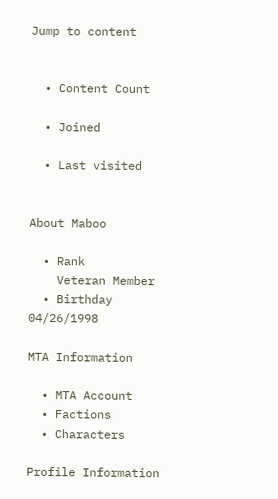Jump to content


  • Content Count

  • Joined

  • Last visited


About Maboo

  • Rank
    Veteran Member
  • Birthday 04/26/1998

MTA Information

  • MTA Account
  • Factions
  • Characters

Profile Information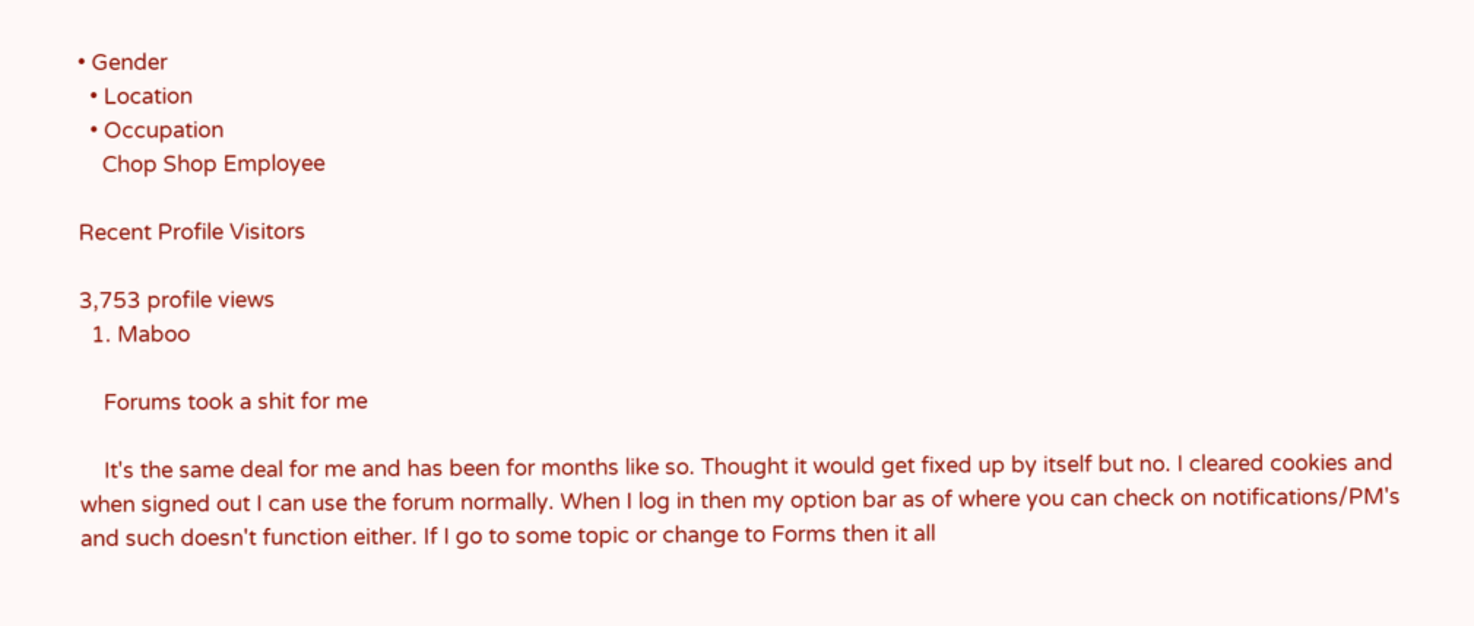• Gender
  • Location
  • Occupation
    Chop Shop Employee

Recent Profile Visitors

3,753 profile views
  1. Maboo

    Forums took a shit for me

    It's the same deal for me and has been for months like so. Thought it would get fixed up by itself but no. I cleared cookies and when signed out I can use the forum normally. When I log in then my option bar as of where you can check on notifications/PM's and such doesn't function either. If I go to some topic or change to Forms then it all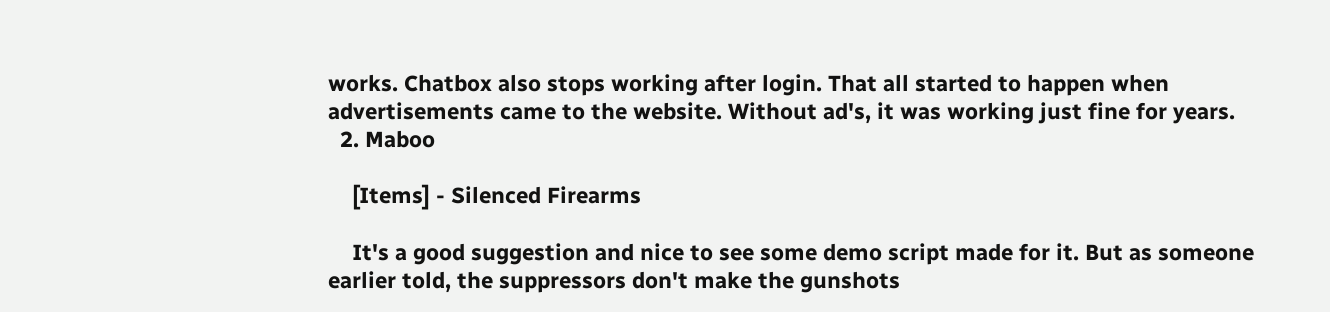works. Chatbox also stops working after login. That all started to happen when advertisements came to the website. Without ad's, it was working just fine for years.
  2. Maboo

    [Items] - Silenced Firearms

    It's a good suggestion and nice to see some demo script made for it. But as someone earlier told, the suppressors don't make the gunshots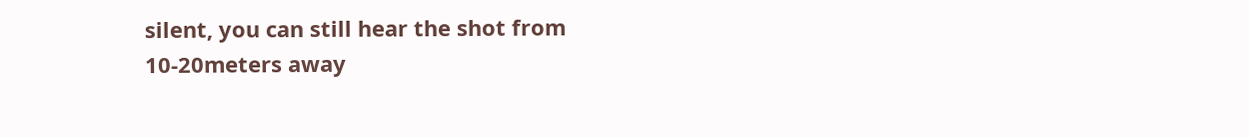silent, you can still hear the shot from 10-20meters away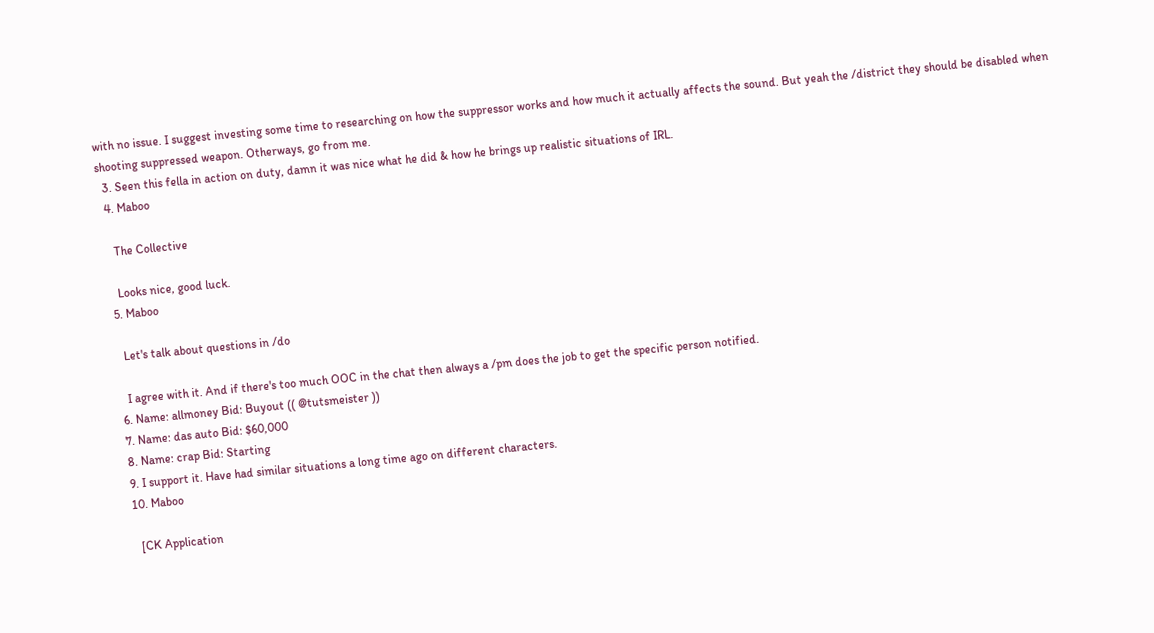with no issue. I suggest investing some time to researching on how the suppressor works and how much it actually affects the sound. But yeah the /district they should be disabled when shooting suppressed weapon. Otherways, go from me.
  3. Seen this fella in action on duty, damn it was nice what he did & how he brings up realistic situations of IRL.
  4. Maboo

    The Collective

    Looks nice, good luck.
  5. Maboo

    Let's talk about questions in /do

    I agree with it. And if there's too much OOC in the chat then always a /pm does the job to get the specific person notified.
  6. Name: allmoney Bid: Buyout (( @tutsmeister ))
  7. Name: das auto Bid: $60,000
  8. Name: crap Bid: Starting
  9. I support it. Have had similar situations a long time ago on different characters.
  10. Maboo

    [CK Application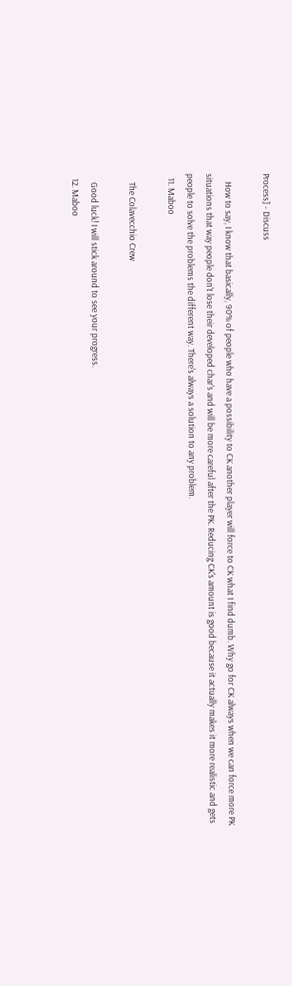Process] - Discuss

    How to say, I know that basically, 90% of people who have a possibility to CK another player will force to CK what I find dumb. Why go for CK always when we can force more PK situations that way people don't lose their developed char's and will be more careful after the PK. Reducing CK's amount is good because it actually makes it more realistic and gets people to solve the problems the different way. There's always a solution to any problem.
  11. Maboo

    The Colavecchio Crew

    Good luck! I will stick around to see your progress.
  12. Maboo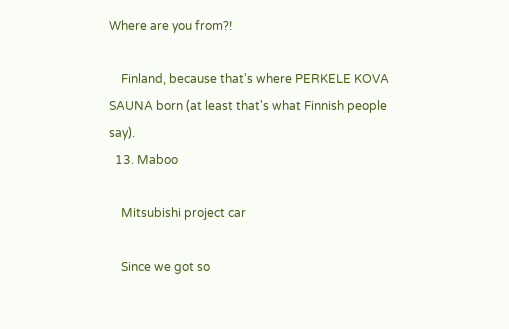Where are you from?!

    Finland, because that's where PERKELE KOVA SAUNA born (at least that's what Finnish people say).
  13. Maboo

    Mitsubishi project car

    Since we got so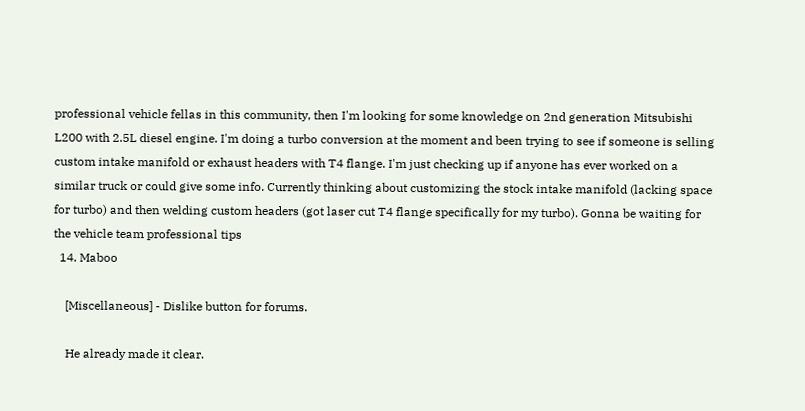professional vehicle fellas in this community, then I'm looking for some knowledge on 2nd generation Mitsubishi L200 with 2.5L diesel engine. I'm doing a turbo conversion at the moment and been trying to see if someone is selling custom intake manifold or exhaust headers with T4 flange. I'm just checking up if anyone has ever worked on a similar truck or could give some info. Currently thinking about customizing the stock intake manifold (lacking space for turbo) and then welding custom headers (got laser cut T4 flange specifically for my turbo). Gonna be waiting for the vehicle team professional tips
  14. Maboo

    [Miscellaneous] - Dislike button for forums.

    He already made it clear.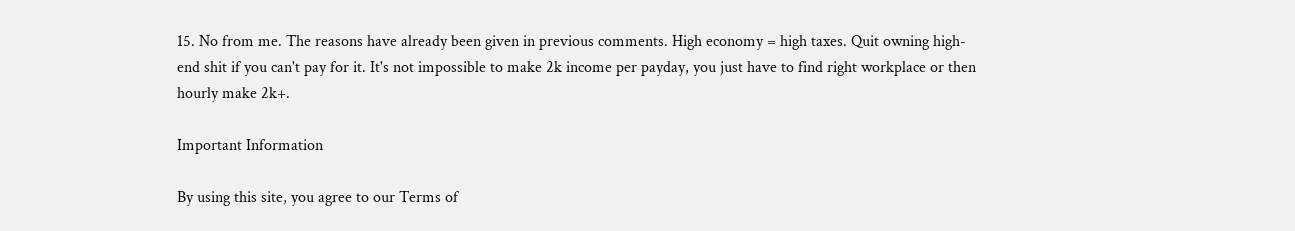15. No from me. The reasons have already been given in previous comments. High economy = high taxes. Quit owning high-end shit if you can't pay for it. It's not impossible to make 2k income per payday, you just have to find right workplace or then hourly make 2k+.

Important Information

By using this site, you agree to our Terms of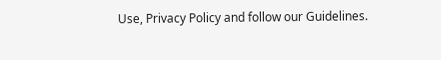Use, Privacy Policy and follow our Guidelines.